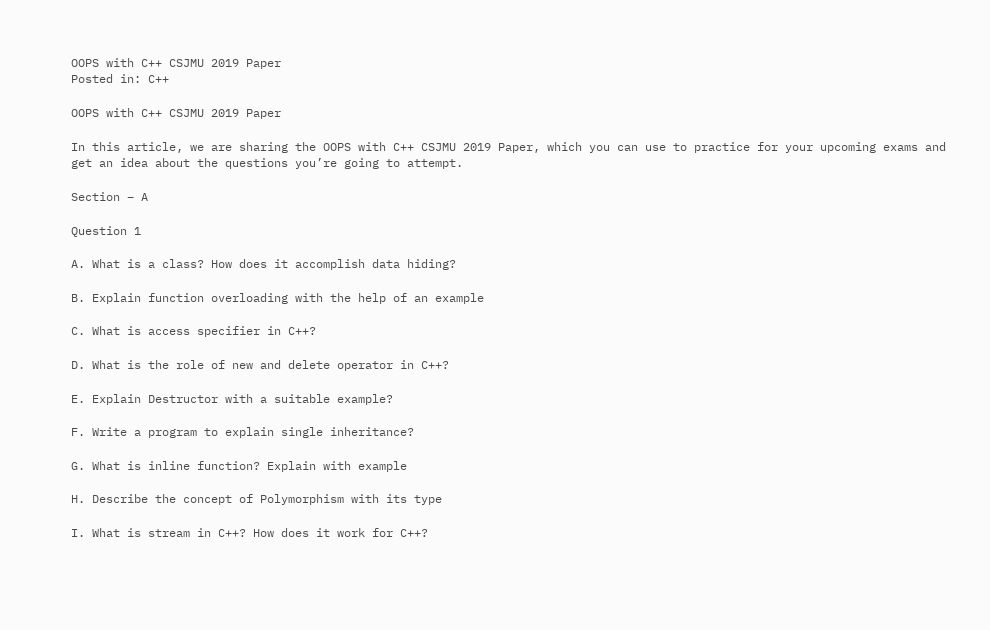OOPS with C++ CSJMU 2019 Paper
Posted in: C++

OOPS with C++ CSJMU 2019 Paper

In this article, we are sharing the OOPS with C++ CSJMU 2019 Paper, which you can use to practice for your upcoming exams and get an idea about the questions you’re going to attempt.

Section – A

Question 1

A. What is a class? How does it accomplish data hiding?

B. Explain function overloading with the help of an example

C. What is access specifier in C++?

D. What is the role of new and delete operator in C++?

E. Explain Destructor with a suitable example?

F. Write a program to explain single inheritance?

G. What is inline function? Explain with example

H. Describe the concept of Polymorphism with its type

I. What is stream in C++? How does it work for C++?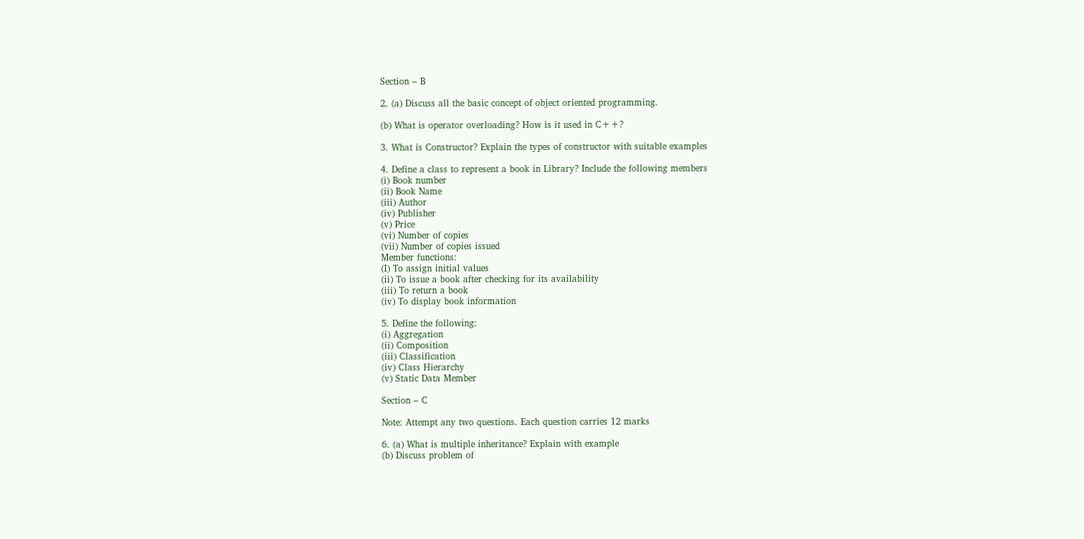Section – B

2. (a) Discuss all the basic concept of object oriented programming.

(b) What is operator overloading? How is it used in C++?

3. What is Constructor? Explain the types of constructor with suitable examples

4. Define a class to represent a book in Library? Include the following members
(i) Book number
(ii) Book Name
(iii) Author
(iv) Publisher
(v) Price
(vi) Number of copies
(vii) Number of copies issued
Member functions:
(I) To assign initial values
(ii) To issue a book after checking for its availability
(iii) To return a book
(iv) To display book information

5. Define the following:
(i) Aggregation
(ii) Composition
(iii) Classification
(iv) Class Hierarchy
(v) Static Data Member

Section – C

Note: Attempt any two questions. Each question carries 12 marks

6. (a) What is multiple inheritance? Explain with example
(b) Discuss problem of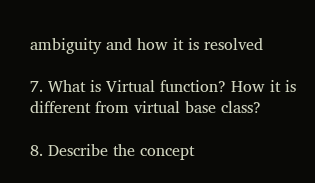ambiguity and how it is resolved

7. What is Virtual function? How it is different from virtual base class?

8. Describe the concept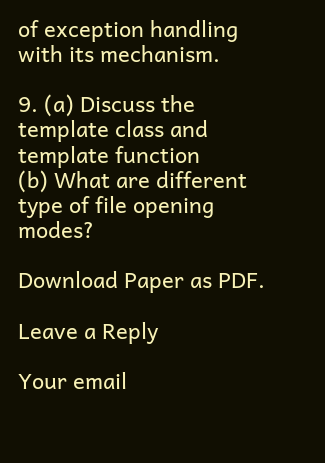of exception handling with its mechanism.

9. (a) Discuss the template class and template function
(b) What are different type of file opening modes?

Download Paper as PDF.

Leave a Reply

Your email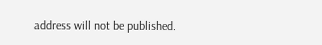address will not be published.